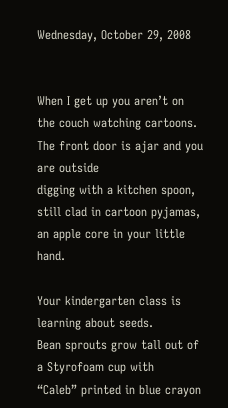Wednesday, October 29, 2008


When I get up you aren’t on the couch watching cartoons.
The front door is ajar and you are outside
digging with a kitchen spoon,
still clad in cartoon pyjamas,
an apple core in your little hand.

Your kindergarten class is learning about seeds.
Bean sprouts grow tall out of a Styrofoam cup with
“Caleb” printed in blue crayon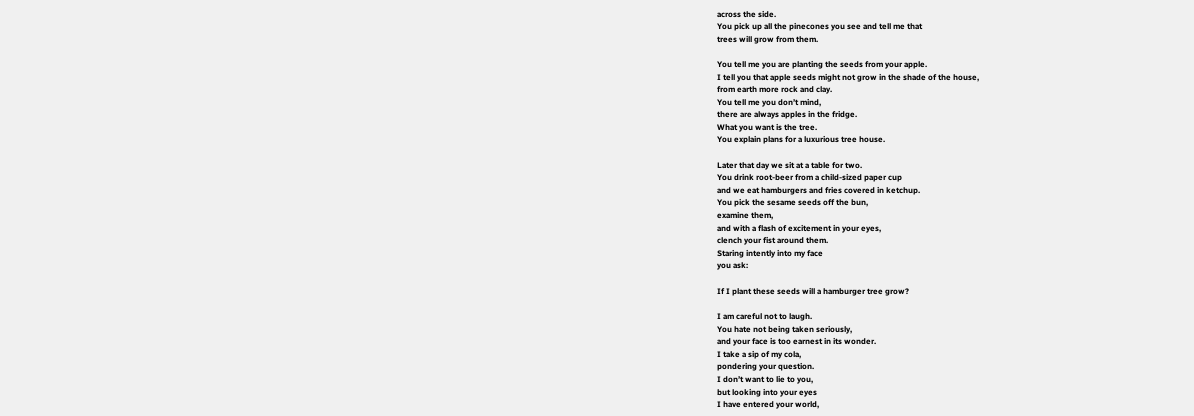across the side.
You pick up all the pinecones you see and tell me that
trees will grow from them.

You tell me you are planting the seeds from your apple.
I tell you that apple seeds might not grow in the shade of the house,
from earth more rock and clay.
You tell me you don’t mind,
there are always apples in the fridge.
What you want is the tree.
You explain plans for a luxurious tree house.

Later that day we sit at a table for two.
You drink root-beer from a child-sized paper cup
and we eat hamburgers and fries covered in ketchup.
You pick the sesame seeds off the bun,
examine them,
and with a flash of excitement in your eyes,
clench your fist around them.
Staring intently into my face
you ask:

If I plant these seeds will a hamburger tree grow?

I am careful not to laugh.
You hate not being taken seriously,
and your face is too earnest in its wonder.
I take a sip of my cola,
pondering your question.
I don’t want to lie to you,
but looking into your eyes
I have entered your world,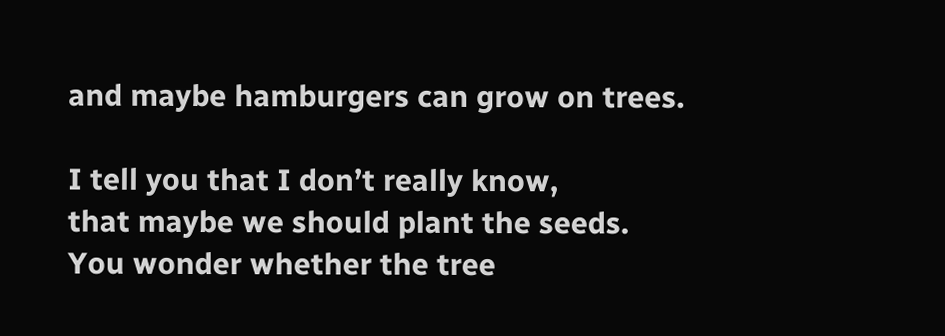and maybe hamburgers can grow on trees.

I tell you that I don’t really know,
that maybe we should plant the seeds.
You wonder whether the tree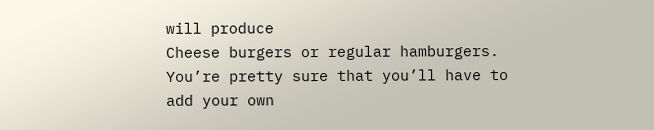will produce
Cheese burgers or regular hamburgers.
You’re pretty sure that you’ll have to add your own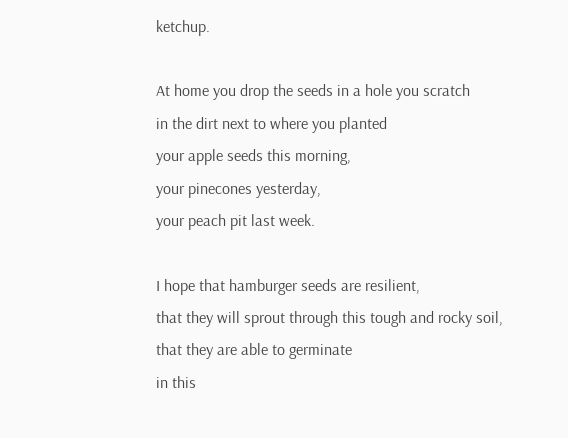ketchup.

At home you drop the seeds in a hole you scratch
in the dirt next to where you planted
your apple seeds this morning,
your pinecones yesterday,
your peach pit last week.

I hope that hamburger seeds are resilient,
that they will sprout through this tough and rocky soil,
that they are able to germinate
in this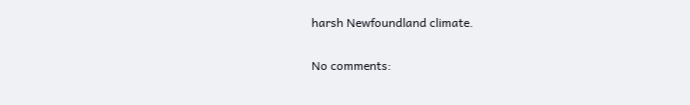harsh Newfoundland climate.

No comments: